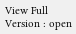View Full Version : open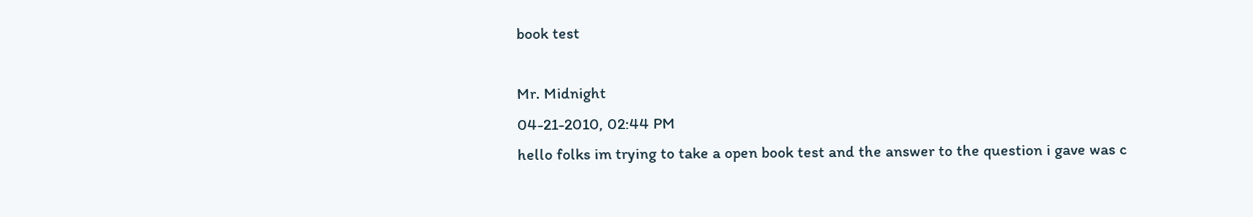book test

Mr. Midnight
04-21-2010, 02:44 PM
hello folks im trying to take a open book test and the answer to the question i gave was c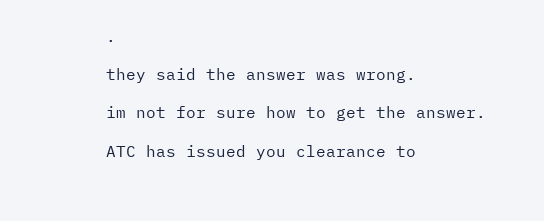.

they said the answer was wrong.

im not for sure how to get the answer.

ATC has issued you clearance to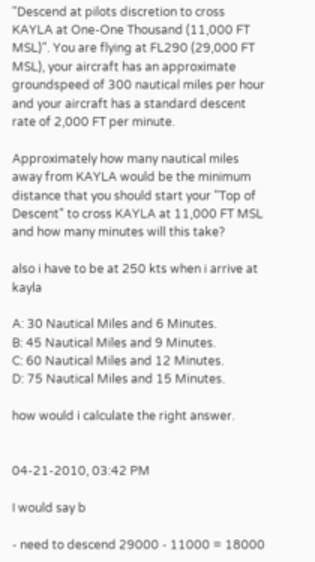"Descend at pilots discretion to cross KAYLA at One-One Thousand (11,000 FT MSL)". You are flying at FL290 (29,000 FT MSL), your aircraft has an approximate groundspeed of 300 nautical miles per hour and your aircraft has a standard descent rate of 2,000 FT per minute.

Approximately how many nautical miles away from KAYLA would be the minimum distance that you should start your "Top of Descent" to cross KAYLA at 11,000 FT MSL and how many minutes will this take?

also i have to be at 250 kts when i arrive at kayla

A: 30 Nautical Miles and 6 Minutes.
B: 45 Nautical Miles and 9 Minutes.
C: 60 Nautical Miles and 12 Minutes.
D: 75 Nautical Miles and 15 Minutes.

how would i calculate the right answer.


04-21-2010, 03:42 PM

I would say b

- need to descend 29000 - 11000 = 18000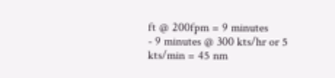ft @ 200fpm = 9 minutes
- 9 minutes @ 300 kts/hr or 5 kts/min = 45 nm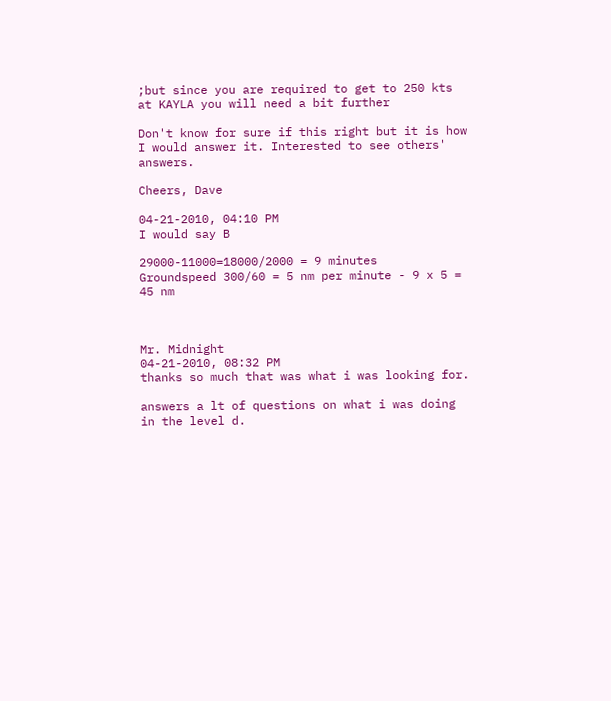;but since you are required to get to 250 kts at KAYLA you will need a bit further

Don't know for sure if this right but it is how I would answer it. Interested to see others' answers.

Cheers, Dave

04-21-2010, 04:10 PM
I would say B

29000-11000=18000/2000 = 9 minutes
Groundspeed 300/60 = 5 nm per minute - 9 x 5 = 45 nm



Mr. Midnight
04-21-2010, 08:32 PM
thanks so much that was what i was looking for.

answers a lt of questions on what i was doing in the level d.